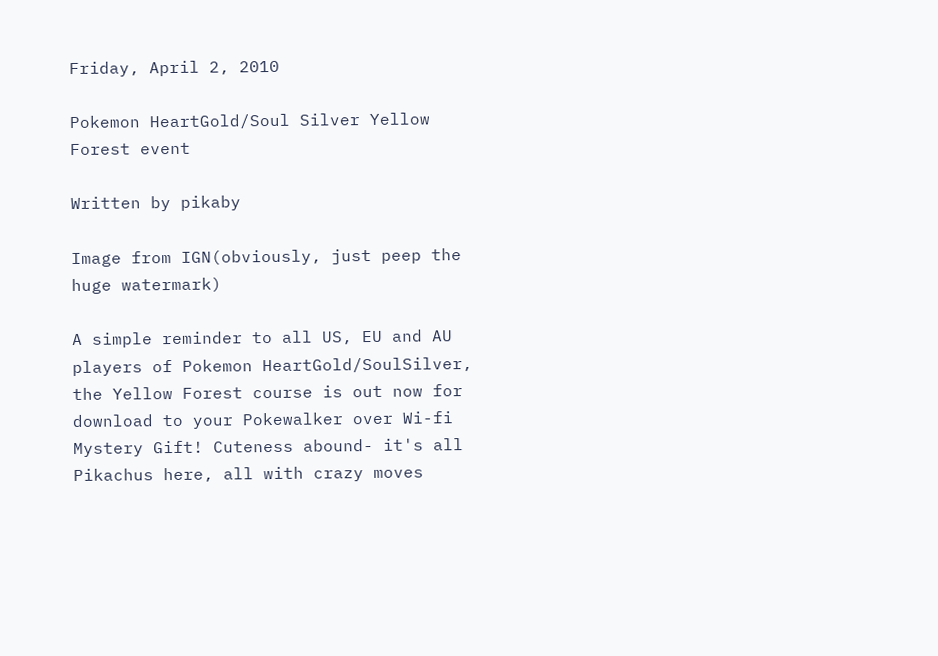Friday, April 2, 2010

Pokemon HeartGold/Soul Silver Yellow Forest event

Written by pikaby

Image from IGN(obviously, just peep the huge watermark)

A simple reminder to all US, EU and AU players of Pokemon HeartGold/SoulSilver, the Yellow Forest course is out now for download to your Pokewalker over Wi-fi Mystery Gift! Cuteness abound- it's all Pikachus here, all with crazy moves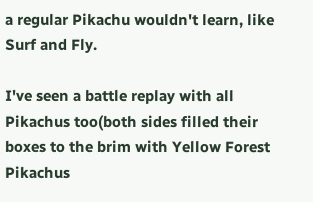a regular Pikachu wouldn't learn, like Surf and Fly.

I've seen a battle replay with all Pikachus too(both sides filled their boxes to the brim with Yellow Forest Pikachus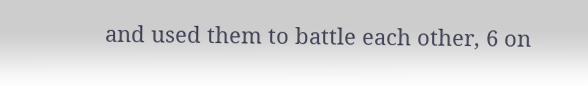and used them to battle each other, 6 on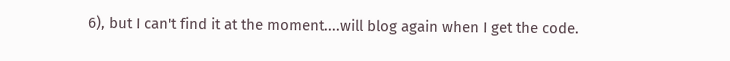6), but I can't find it at the moment....will blog again when I get the code.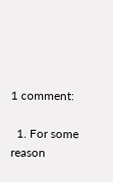1 comment:

  1. For some reason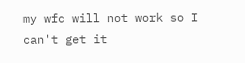my wfc will not work so I can't get it